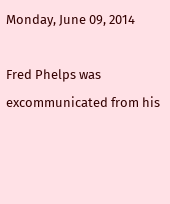Monday, June 09, 2014

Fred Phelps was excommunicated from his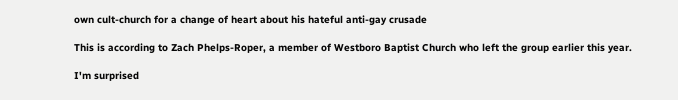own cult-church for a change of heart about his hateful anti-gay crusade

This is according to Zach Phelps-Roper, a member of Westboro Baptist Church who left the group earlier this year.

I'm surprised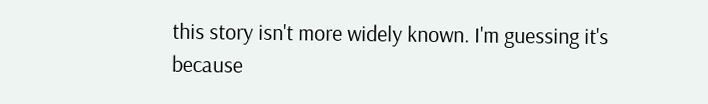this story isn't more widely known. I'm guessing it's because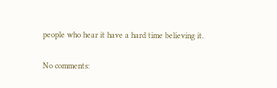people who hear it have a hard time believing it.

No comments: